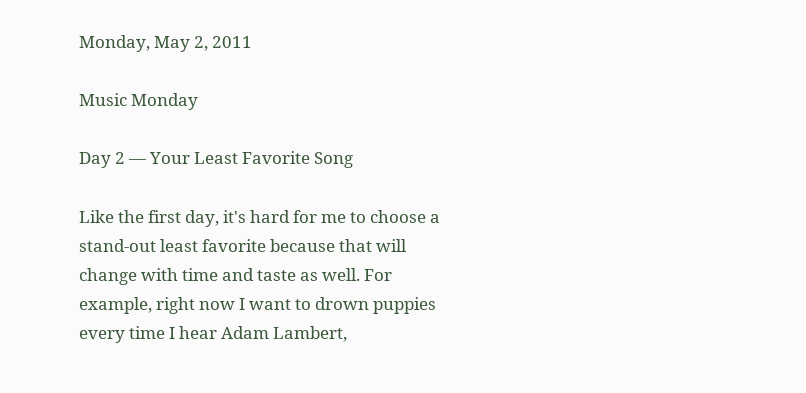Monday, May 2, 2011

Music Monday

Day 2 — Your Least Favorite Song

Like the first day, it's hard for me to choose a stand-out least favorite because that will change with time and taste as well. For example, right now I want to drown puppies every time I hear Adam Lambert,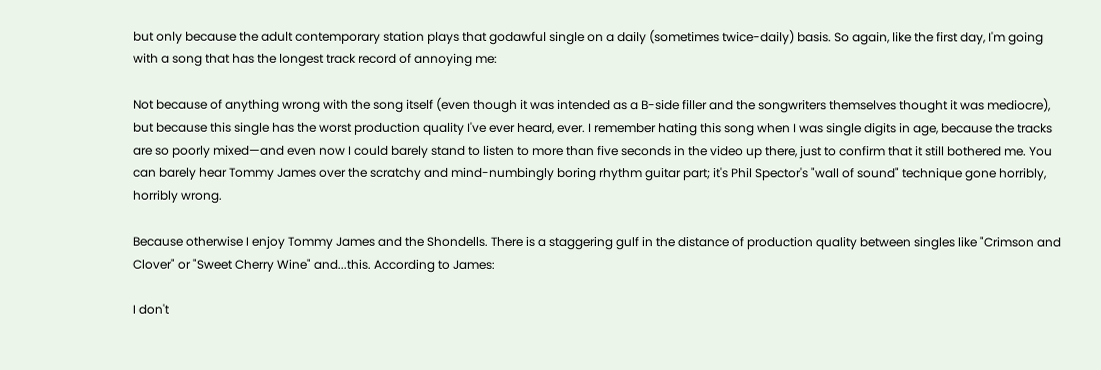but only because the adult contemporary station plays that godawful single on a daily (sometimes twice-daily) basis. So again, like the first day, I'm going with a song that has the longest track record of annoying me:

Not because of anything wrong with the song itself (even though it was intended as a B-side filler and the songwriters themselves thought it was mediocre), but because this single has the worst production quality I've ever heard, ever. I remember hating this song when I was single digits in age, because the tracks are so poorly mixed—and even now I could barely stand to listen to more than five seconds in the video up there, just to confirm that it still bothered me. You can barely hear Tommy James over the scratchy and mind-numbingly boring rhythm guitar part; it's Phil Spector's "wall of sound" technique gone horribly, horribly wrong.

Because otherwise I enjoy Tommy James and the Shondells. There is a staggering gulf in the distance of production quality between singles like "Crimson and Clover" or "Sweet Cherry Wine" and...this. According to James:

I don't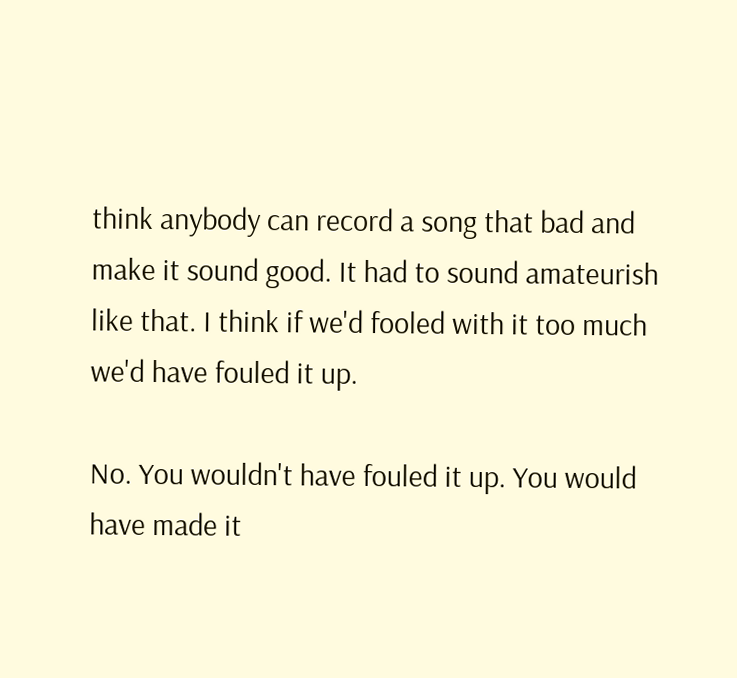think anybody can record a song that bad and make it sound good. It had to sound amateurish like that. I think if we'd fooled with it too much we'd have fouled it up.

No. You wouldn't have fouled it up. You would have made it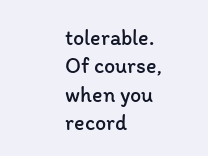tolerable. Of course, when you record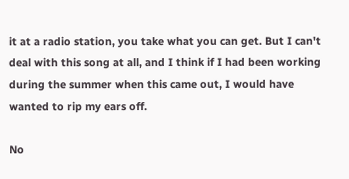it at a radio station, you take what you can get. But I can't deal with this song at all, and I think if I had been working during the summer when this came out, I would have wanted to rip my ears off.

No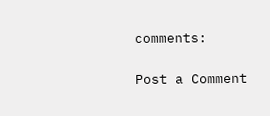comments:

Post a Comment